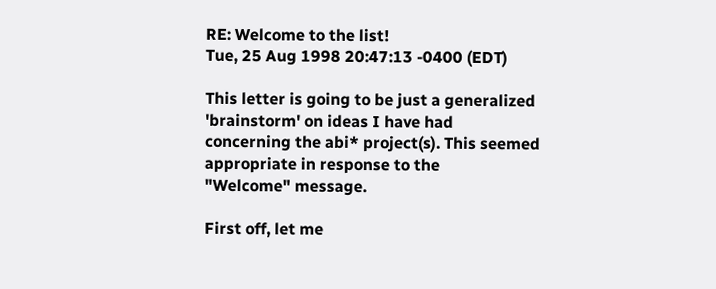RE: Welcome to the list!
Tue, 25 Aug 1998 20:47:13 -0400 (EDT)

This letter is going to be just a generalized 'brainstorm' on ideas I have had
concerning the abi* project(s). This seemed appropriate in response to the
"Welcome" message.

First off, let me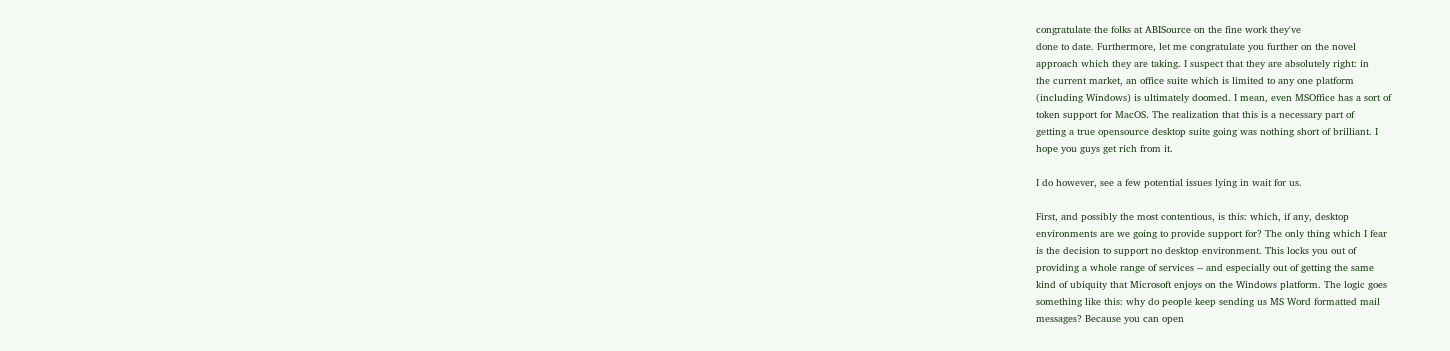congratulate the folks at ABISource on the fine work they've
done to date. Furthermore, let me congratulate you further on the novel
approach which they are taking. I suspect that they are absolutely right: in
the current market, an office suite which is limited to any one platform
(including Windows) is ultimately doomed. I mean, even MSOffice has a sort of
token support for MacOS. The realization that this is a necessary part of
getting a true opensource desktop suite going was nothing short of brilliant. I
hope you guys get rich from it.

I do however, see a few potential issues lying in wait for us.

First, and possibly the most contentious, is this: which, if any, desktop
environments are we going to provide support for? The only thing which I fear
is the decision to support no desktop environment. This locks you out of
providing a whole range of services -- and especially out of getting the same
kind of ubiquity that Microsoft enjoys on the Windows platform. The logic goes
something like this: why do people keep sending us MS Word formatted mail
messages? Because you can open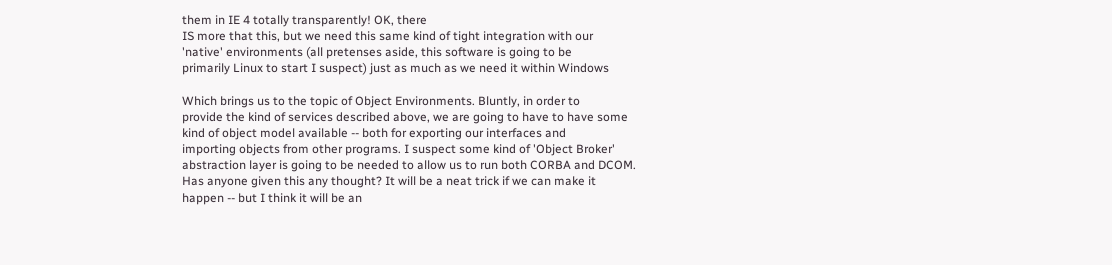them in IE 4 totally transparently! OK, there
IS more that this, but we need this same kind of tight integration with our
'native' environments (all pretenses aside, this software is going to be
primarily Linux to start I suspect) just as much as we need it within Windows

Which brings us to the topic of Object Environments. Bluntly, in order to
provide the kind of services described above, we are going to have to have some
kind of object model available -- both for exporting our interfaces and
importing objects from other programs. I suspect some kind of 'Object Broker'
abstraction layer is going to be needed to allow us to run both CORBA and DCOM.
Has anyone given this any thought? It will be a neat trick if we can make it
happen -- but I think it will be an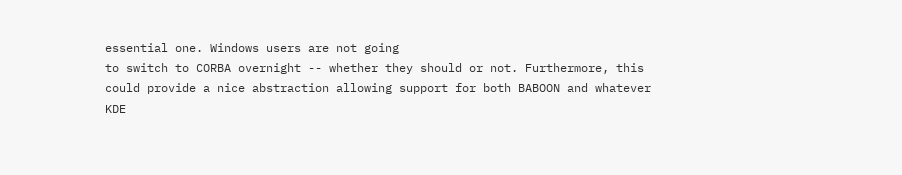essential one. Windows users are not going
to switch to CORBA overnight -- whether they should or not. Furthermore, this
could provide a nice abstraction allowing support for both BABOON and whatever
KDE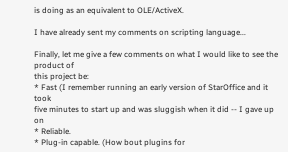is doing as an equivalent to OLE/ActiveX.

I have already sent my comments on scripting language...

Finally, let me give a few comments on what I would like to see the product of
this project be:
* Fast (I remember running an early version of StarOffice and it took
five minutes to start up and was sluggish when it did -- I gave up on
* Reliable.
* Plug-in capable. (How bout plugins for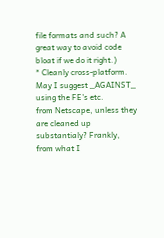file formats and such? A
great way to avoid code bloat if we do it right.)
* Cleanly cross-platform. May I suggest _AGAINST_ using the FE's etc.
from Netscape, unless they are cleaned up substantialy? Frankly,
from what I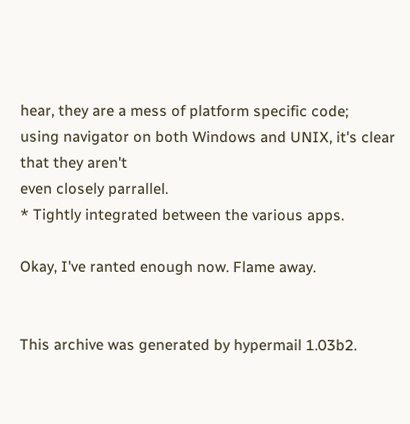hear, they are a mess of platform specific code;
using navigator on both Windows and UNIX, it's clear that they aren't
even closely parrallel.
* Tightly integrated between the various apps.

Okay, I've ranted enough now. Flame away.


This archive was generated by hypermail 1.03b2.